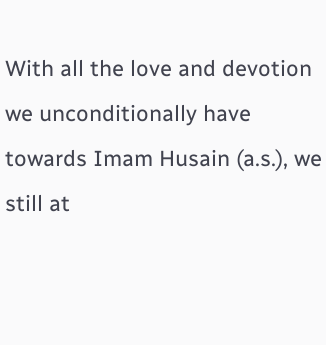With all the love and devotion we unconditionally have towards Imam Husain (a.s.), we still at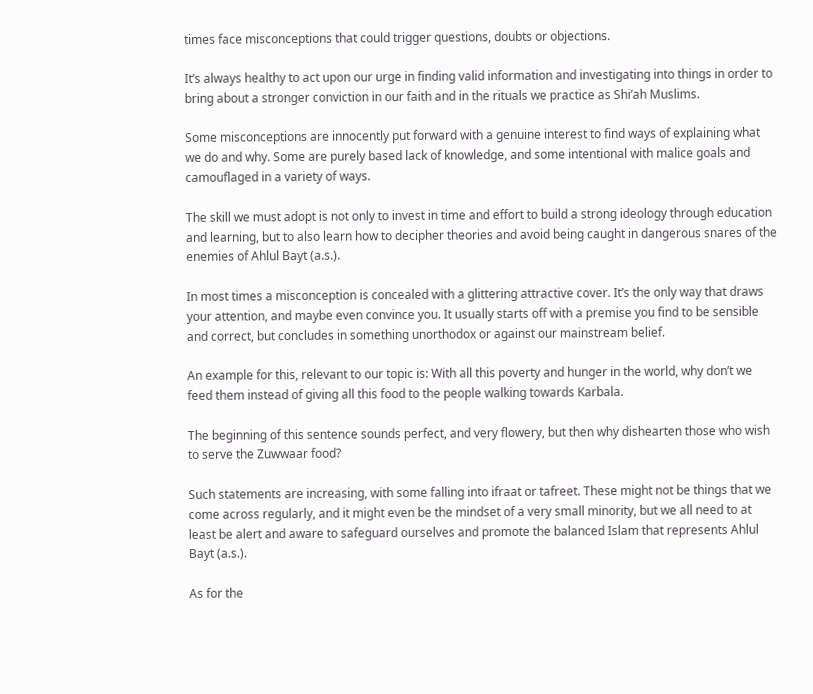times face misconceptions that could trigger questions, doubts or objections.

It’s always healthy to act upon our urge in finding valid information and investigating into things in order to bring about a stronger conviction in our faith and in the rituals we practice as Shi’ah Muslims.

Some misconceptions are innocently put forward with a genuine interest to find ways of explaining what we do and why. Some are purely based lack of knowledge, and some intentional with malice goals and camouflaged in a variety of ways.

The skill we must adopt is not only to invest in time and effort to build a strong ideology through education and learning, but to also learn how to decipher theories and avoid being caught in dangerous snares of the enemies of Ahlul Bayt (a.s.).

In most times a misconception is concealed with a glittering attractive cover. It’s the only way that draws your attention, and maybe even convince you. It usually starts off with a premise you find to be sensible and correct, but concludes in something unorthodox or against our mainstream belief.

An example for this, relevant to our topic is: With all this poverty and hunger in the world, why don’t we feed them instead of giving all this food to the people walking towards Karbala.

The beginning of this sentence sounds perfect, and very flowery, but then why dishearten those who wish to serve the Zuwwaar food?

Such statements are increasing, with some falling into ifraat or tafreet. These might not be things that we come across regularly, and it might even be the mindset of a very small minority, but we all need to at least be alert and aware to safeguard ourselves and promote the balanced Islam that represents Ahlul Bayt (a.s.).

As for the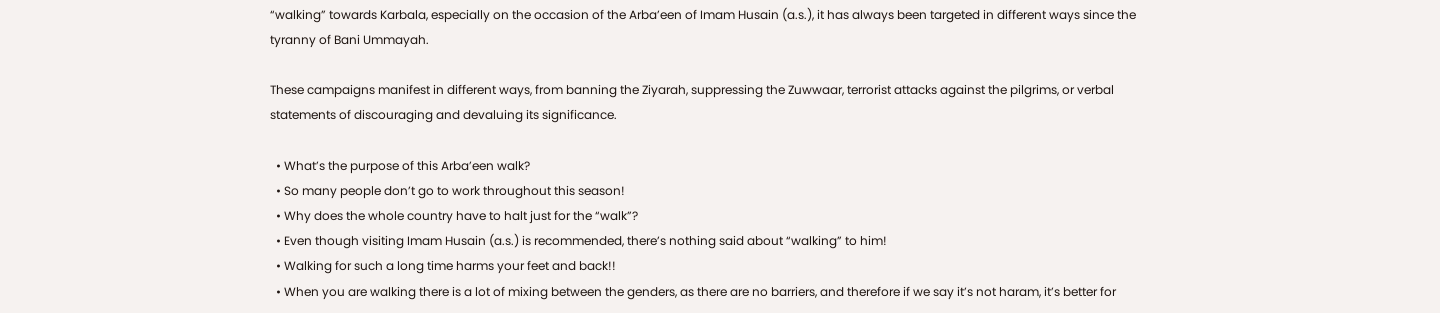“walking” towards Karbala, especially on the occasion of the Arba’een of Imam Husain (a.s.), it has always been targeted in different ways since the tyranny of Bani Ummayah.

These campaigns manifest in different ways, from banning the Ziyarah, suppressing the Zuwwaar, terrorist attacks against the pilgrims, or verbal statements of discouraging and devaluing its significance.

  • What’s the purpose of this Arba’een walk?
  • So many people don’t go to work throughout this season!
  • Why does the whole country have to halt just for the “walk”?
  • Even though visiting Imam Husain (a.s.) is recommended, there’s nothing said about “walking” to him!
  • Walking for such a long time harms your feet and back!!
  • When you are walking there is a lot of mixing between the genders, as there are no barriers, and therefore if we say it’s not haram, it’s better for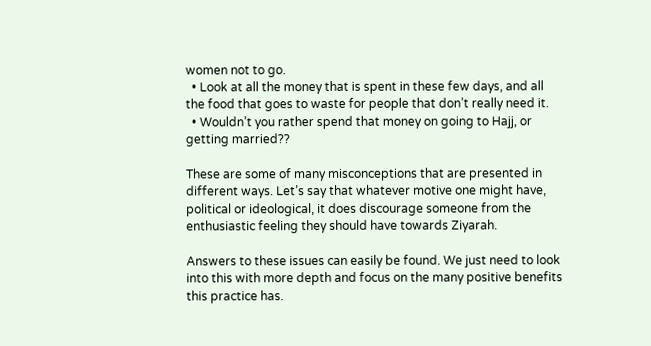women not to go.
  • Look at all the money that is spent in these few days, and all the food that goes to waste for people that don’t really need it.
  • Wouldn’t you rather spend that money on going to Hajj, or getting married??

These are some of many misconceptions that are presented in different ways. Let’s say that whatever motive one might have, political or ideological, it does discourage someone from the enthusiastic feeling they should have towards Ziyarah.

Answers to these issues can easily be found. We just need to look into this with more depth and focus on the many positive benefits this practice has.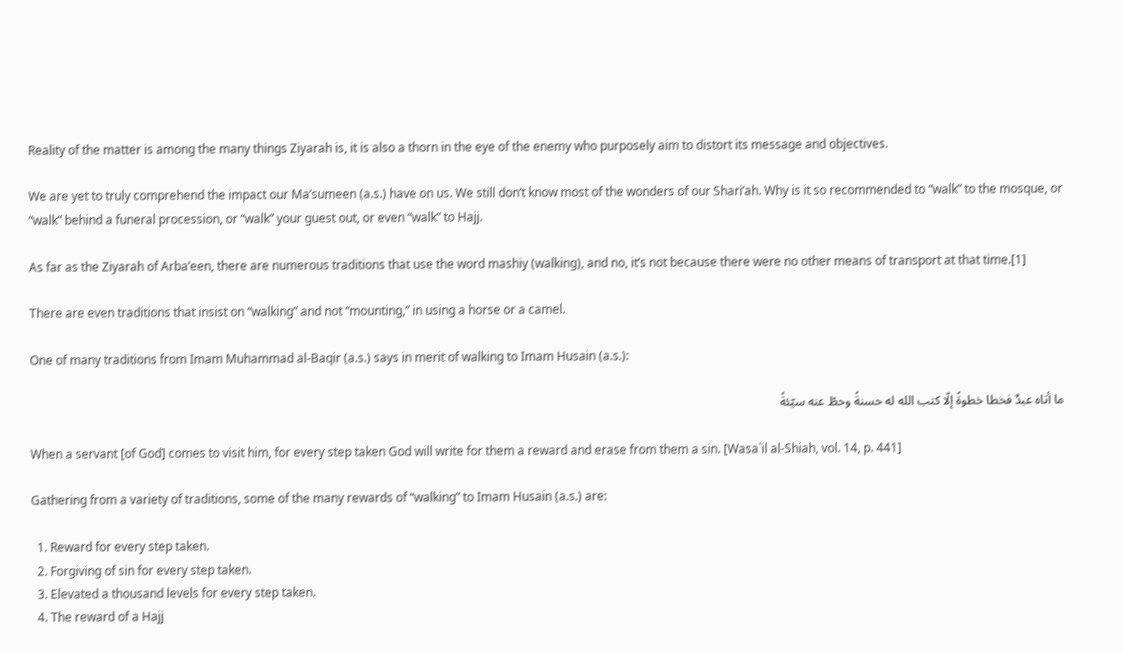Reality of the matter is among the many things Ziyarah is, it is also a thorn in the eye of the enemy who purposely aim to distort its message and objectives.

We are yet to truly comprehend the impact our Ma’sumeen (a.s.) have on us. We still don’t know most of the wonders of our Shari’ah. Why is it so recommended to “walk” to the mosque, or “walk” behind a funeral procession, or “walk” your guest out, or even “walk” to Hajj.

As far as the Ziyarah of Arba’een, there are numerous traditions that use the word mashiy (walking), and no, it’s not because there were no other means of transport at that time.[1]

There are even traditions that insist on “walking” and not “mounting,” in using a horse or a camel.

One of many traditions from Imam Muhammad al-Baqir (a.s.) says in merit of walking to Imam Husain (a.s.):

ما أتاه عبدٌ فخطا خطوةً إلّا كتب الله له حسنةً وحطّ عنه سيّئةً

When a servant [of God] comes to visit him, for every step taken God will write for them a reward and erase from them a sin. [Wasa`il al-Shiah, vol. 14, p. 441]

Gathering from a variety of traditions, some of the many rewards of “walking” to Imam Husain (a.s.) are:

  1. Reward for every step taken.
  2. Forgiving of sin for every step taken.
  3. Elevated a thousand levels for every step taken.
  4. The reward of a Hajj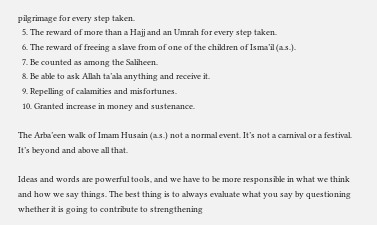pilgrimage for every step taken.
  5. The reward of more than a Hajj and an Umrah for every step taken.
  6. The reward of freeing a slave from of one of the children of Isma’il (a.s.).
  7. Be counted as among the Saliheen.
  8. Be able to ask Allah ta’ala anything and receive it.
  9. Repelling of calamities and misfortunes.
  10. Granted increase in money and sustenance.

The Arba’een walk of Imam Husain (a.s.) not a normal event. It’s not a carnival or a festival. It’s beyond and above all that.

Ideas and words are powerful tools, and we have to be more responsible in what we think and how we say things. The best thing is to always evaluate what you say by questioning whether it is going to contribute to strengthening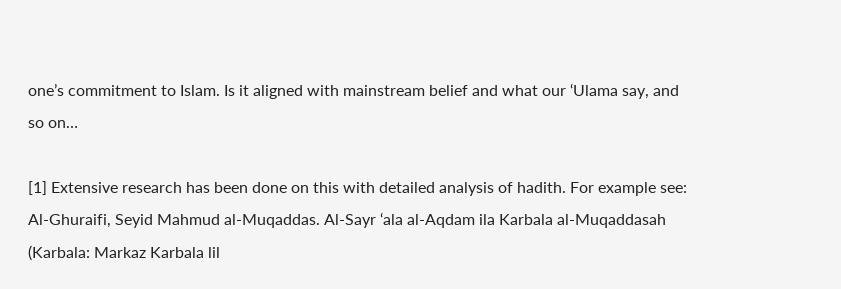one’s commitment to Islam. Is it aligned with mainstream belief and what our ‘Ulama say, and so on…

[1] Extensive research has been done on this with detailed analysis of hadith. For example see: Al-Ghuraifi, Seyid Mahmud al-Muqaddas. Al-Sayr ‘ala al-Aqdam ila Karbala al-Muqaddasah (Karbala: Markaz Karbala lil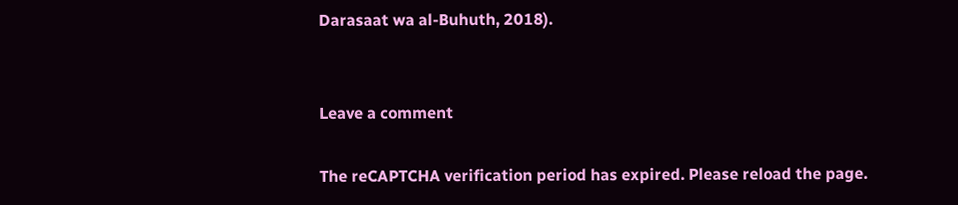Darasaat wa al-Buhuth, 2018).


Leave a comment

The reCAPTCHA verification period has expired. Please reload the page.